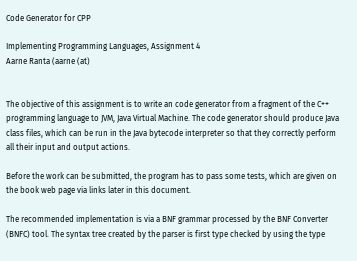Code Generator for CPP

Implementing Programming Languages, Assignment 4
Aarne Ranta (aarne (at)


The objective of this assignment is to write an code generator from a fragment of the C++ programming language to JVM, Java Virtual Machine. The code generator should produce Java class files, which can be run in the Java bytecode interpreter so that they correctly perform all their input and output actions.

Before the work can be submitted, the program has to pass some tests, which are given on the book web page via links later in this document.

The recommended implementation is via a BNF grammar processed by the BNF Converter (BNFC) tool. The syntax tree created by the parser is first type checked by using the type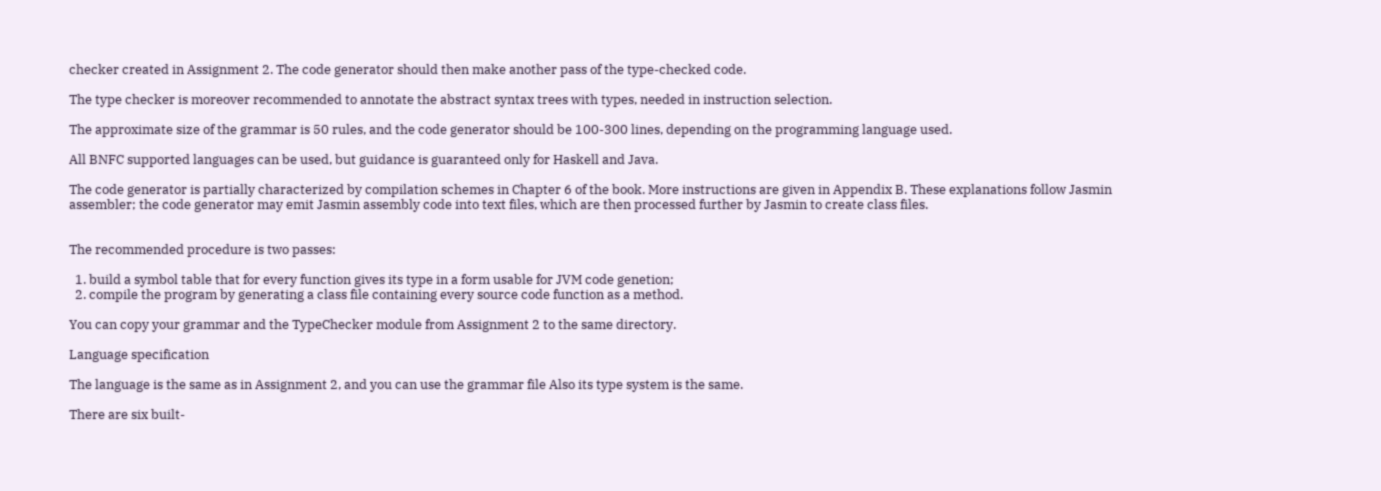checker created in Assignment 2. The code generator should then make another pass of the type-checked code.

The type checker is moreover recommended to annotate the abstract syntax trees with types, needed in instruction selection.

The approximate size of the grammar is 50 rules, and the code generator should be 100-300 lines, depending on the programming language used.

All BNFC supported languages can be used, but guidance is guaranteed only for Haskell and Java.

The code generator is partially characterized by compilation schemes in Chapter 6 of the book. More instructions are given in Appendix B. These explanations follow Jasmin assembler; the code generator may emit Jasmin assembly code into text files, which are then processed further by Jasmin to create class files.


The recommended procedure is two passes:

  1. build a symbol table that for every function gives its type in a form usable for JVM code genetion;
  2. compile the program by generating a class file containing every source code function as a method.

You can copy your grammar and the TypeChecker module from Assignment 2 to the same directory.

Language specification

The language is the same as in Assignment 2, and you can use the grammar file Also its type system is the same.

There are six built-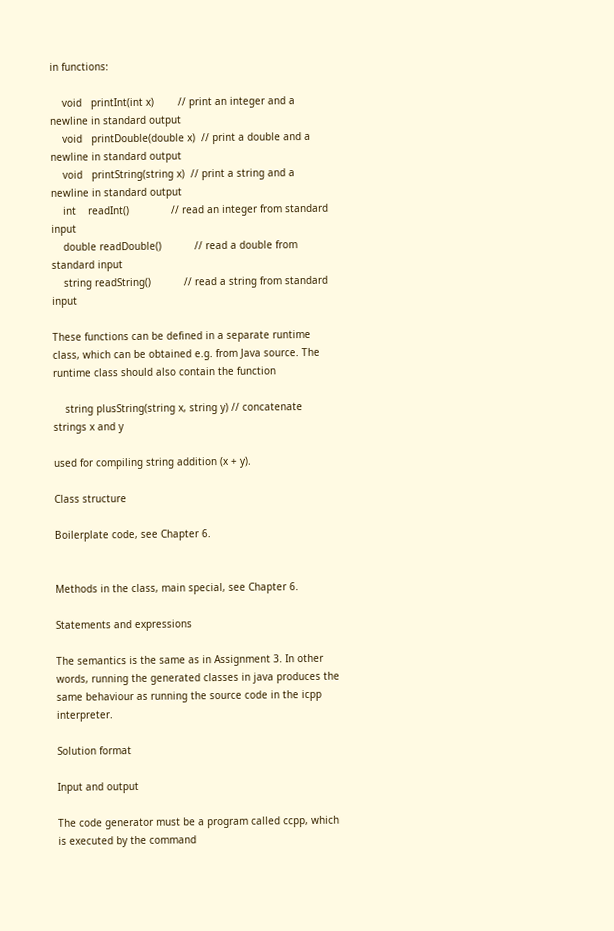in functions:

    void   printInt(int x)        // print an integer and a newline in standard output
    void   printDouble(double x)  // print a double and a newline in standard output
    void   printString(string x)  // print a string and a newline in standard output
    int    readInt()              // read an integer from standard input
    double readDouble()           // read a double from standard input
    string readString()           // read a string from standard input

These functions can be defined in a separate runtime class, which can be obtained e.g. from Java source. The runtime class should also contain the function

    string plusString(string x, string y) // concatenate strings x and y

used for compiling string addition (x + y).

Class structure

Boilerplate code, see Chapter 6.


Methods in the class, main special, see Chapter 6.

Statements and expressions

The semantics is the same as in Assignment 3. In other words, running the generated classes in java produces the same behaviour as running the source code in the icpp interpreter.

Solution format

Input and output

The code generator must be a program called ccpp, which is executed by the command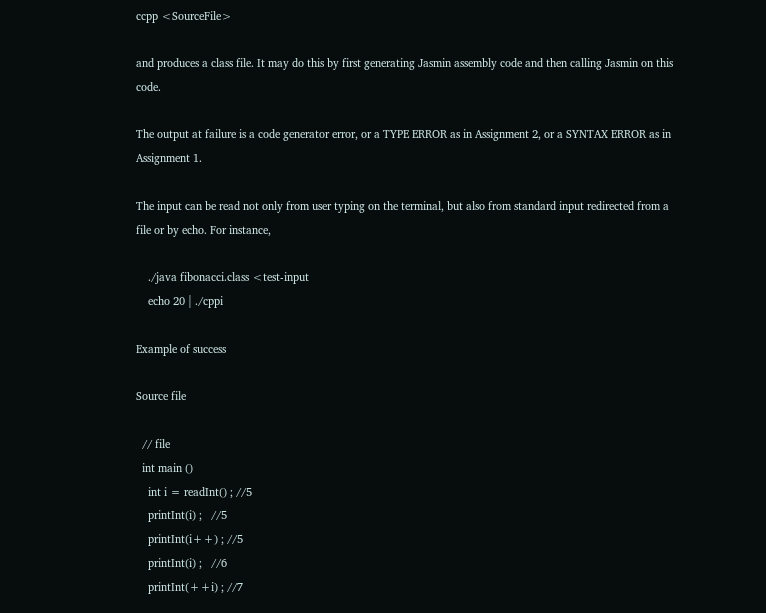ccpp <SourceFile>

and produces a class file. It may do this by first generating Jasmin assembly code and then calling Jasmin on this code.

The output at failure is a code generator error, or a TYPE ERROR as in Assignment 2, or a SYNTAX ERROR as in Assignment 1.

The input can be read not only from user typing on the terminal, but also from standard input redirected from a file or by echo. For instance,

    ./java fibonacci.class <test-input
    echo 20 | ./cppi

Example of success

Source file

  // file
  int main ()
    int i = readInt() ; //5
    printInt(i) ;   //5
    printInt(i++) ; //5
    printInt(i) ;   //6
    printInt(++i) ; //7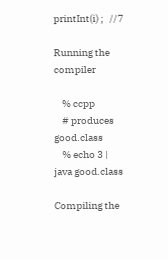printInt(i) ;   //7

Running the compiler

    % ccpp
    # produces good.class
    % echo 3 | java good.class

Compiling the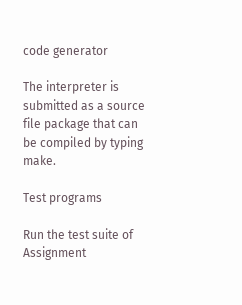code generator

The interpreter is submitted as a source file package that can be compiled by typing make.

Test programs

Run the test suite of Assignment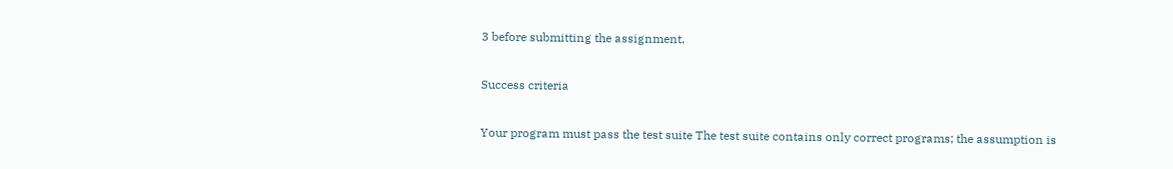3 before submitting the assignment.

Success criteria

Your program must pass the test suite The test suite contains only correct programs; the assumption is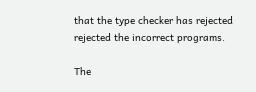that the type checker has rejected rejected the incorrect programs.

The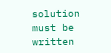solution must be written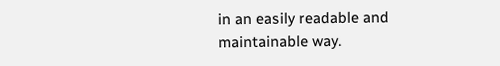in an easily readable and maintainable way.